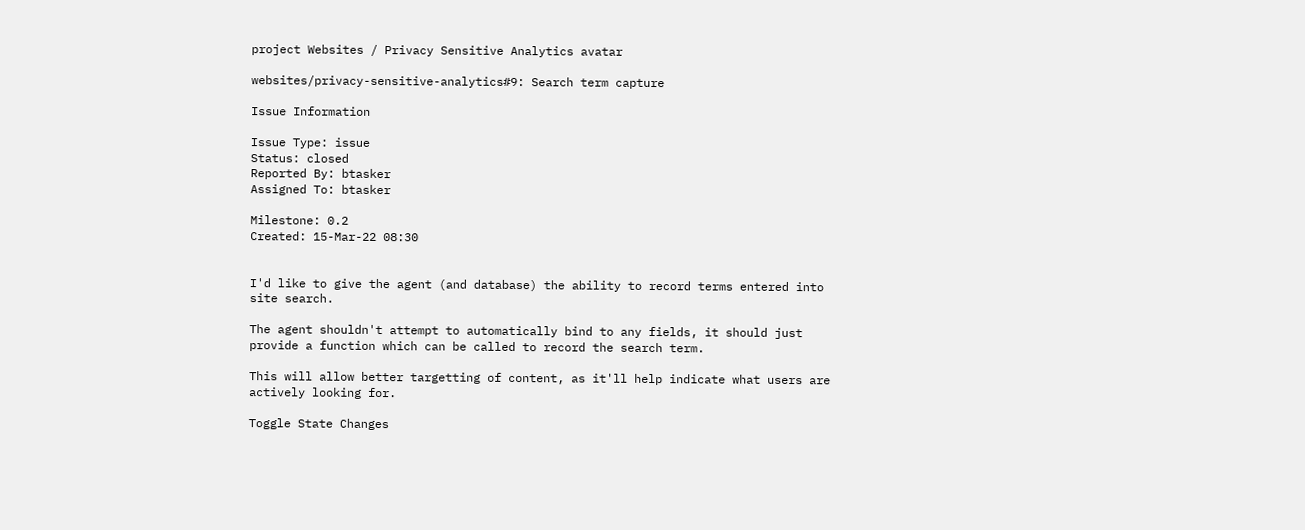project Websites / Privacy Sensitive Analytics avatar

websites/privacy-sensitive-analytics#9: Search term capture

Issue Information

Issue Type: issue
Status: closed
Reported By: btasker
Assigned To: btasker

Milestone: 0.2
Created: 15-Mar-22 08:30


I'd like to give the agent (and database) the ability to record terms entered into site search.

The agent shouldn't attempt to automatically bind to any fields, it should just provide a function which can be called to record the search term.

This will allow better targetting of content, as it'll help indicate what users are actively looking for.

Toggle State Changes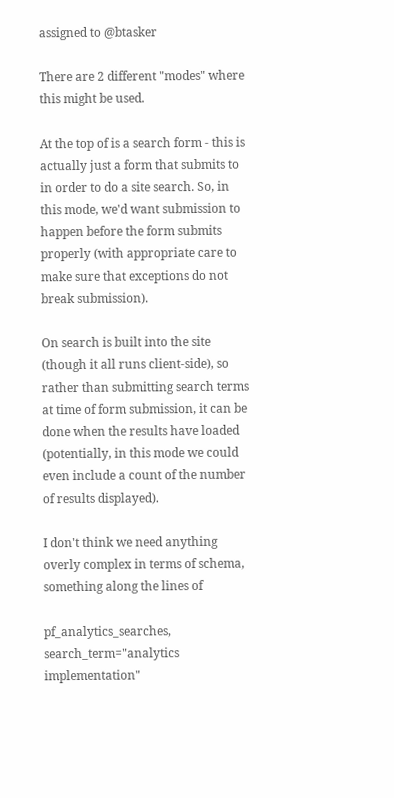assigned to @btasker

There are 2 different "modes" where this might be used.

At the top of is a search form - this is actually just a form that submits to in order to do a site search. So, in this mode, we'd want submission to happen before the form submits properly (with appropriate care to make sure that exceptions do not break submission).

On search is built into the site (though it all runs client-side), so rather than submitting search terms at time of form submission, it can be done when the results have loaded (potentially, in this mode we could even include a count of the number of results displayed).

I don't think we need anything overly complex in terms of schema, something along the lines of

pf_analytics_searches, search_term="analytics implementation"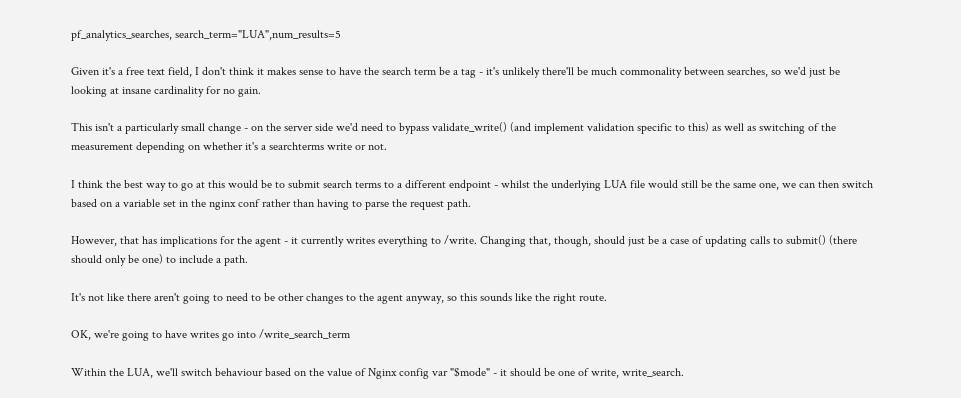pf_analytics_searches, search_term="LUA",num_results=5

Given it's a free text field, I don't think it makes sense to have the search term be a tag - it's unlikely there'll be much commonality between searches, so we'd just be looking at insane cardinality for no gain.

This isn't a particularly small change - on the server side we'd need to bypass validate_write() (and implement validation specific to this) as well as switching of the measurement depending on whether it's a searchterms write or not.

I think the best way to go at this would be to submit search terms to a different endpoint - whilst the underlying LUA file would still be the same one, we can then switch based on a variable set in the nginx conf rather than having to parse the request path.

However, that has implications for the agent - it currently writes everything to /write. Changing that, though, should just be a case of updating calls to submit() (there should only be one) to include a path.

It's not like there aren't going to need to be other changes to the agent anyway, so this sounds like the right route.

OK, we're going to have writes go into /write_search_term

Within the LUA, we'll switch behaviour based on the value of Nginx config var "$mode" - it should be one of write, write_search.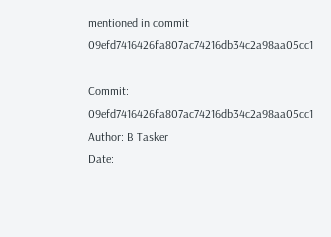mentioned in commit 09efd7416426fa807ac74216db34c2a98aa05cc1

Commit: 09efd7416426fa807ac74216db34c2a98aa05cc1
Author: B Tasker
Date: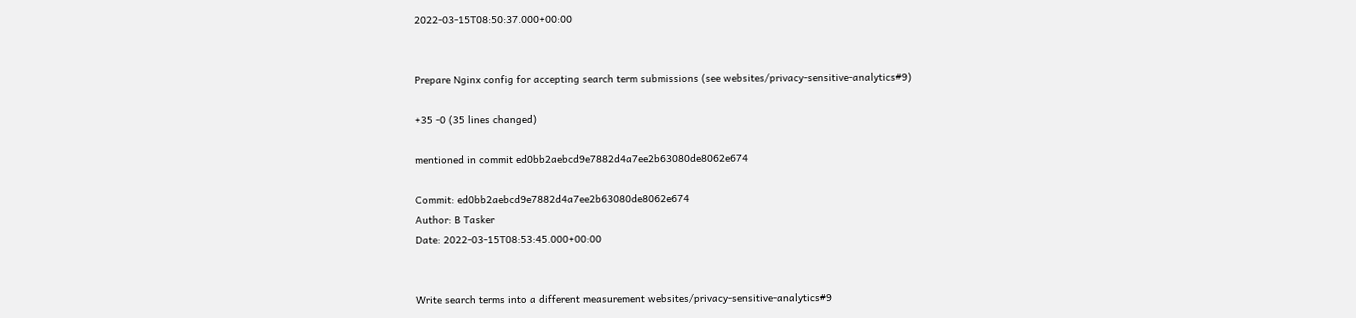2022-03-15T08:50:37.000+00:00


Prepare Nginx config for accepting search term submissions (see websites/privacy-sensitive-analytics#9)

+35 -0 (35 lines changed)

mentioned in commit ed0bb2aebcd9e7882d4a7ee2b63080de8062e674

Commit: ed0bb2aebcd9e7882d4a7ee2b63080de8062e674
Author: B Tasker
Date: 2022-03-15T08:53:45.000+00:00


Write search terms into a different measurement websites/privacy-sensitive-analytics#9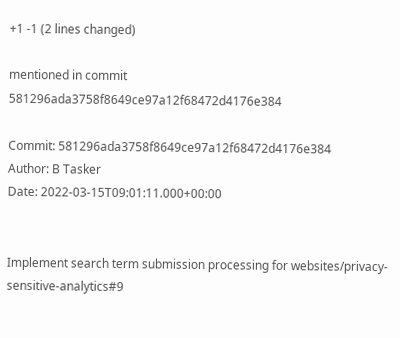+1 -1 (2 lines changed)

mentioned in commit 581296ada3758f8649ce97a12f68472d4176e384

Commit: 581296ada3758f8649ce97a12f68472d4176e384
Author: B Tasker
Date: 2022-03-15T09:01:11.000+00:00


Implement search term submission processing for websites/privacy-sensitive-analytics#9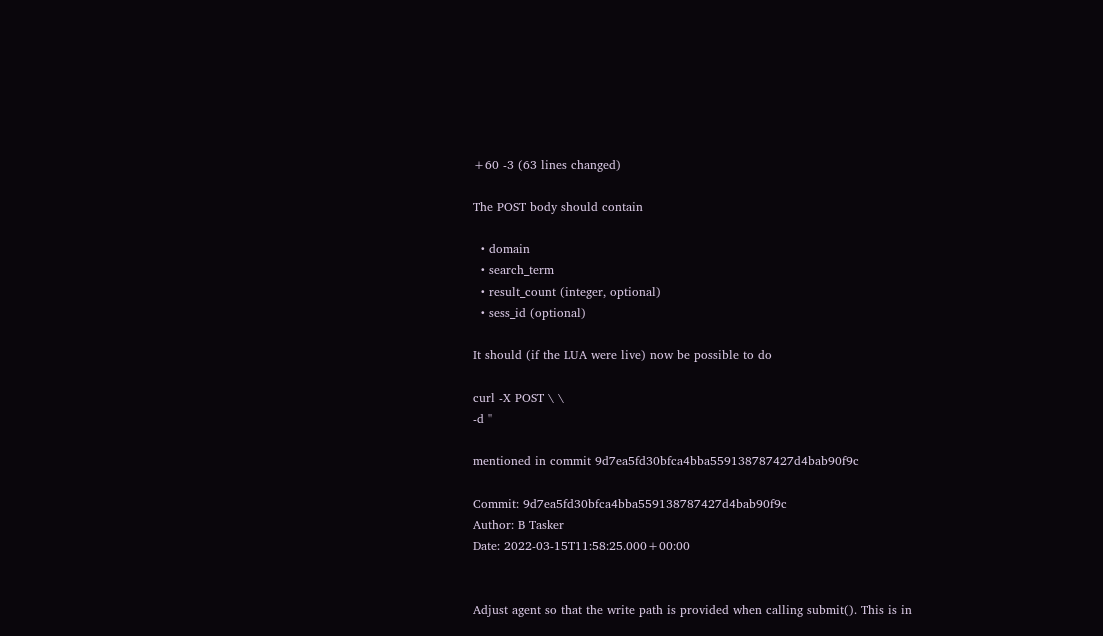+60 -3 (63 lines changed)

The POST body should contain

  • domain
  • search_term
  • result_count (integer, optional)
  • sess_id (optional)

It should (if the LUA were live) now be possible to do

curl -X POST \ \
-d ''

mentioned in commit 9d7ea5fd30bfca4bba559138787427d4bab90f9c

Commit: 9d7ea5fd30bfca4bba559138787427d4bab90f9c
Author: B Tasker
Date: 2022-03-15T11:58:25.000+00:00


Adjust agent so that the write path is provided when calling submit(). This is in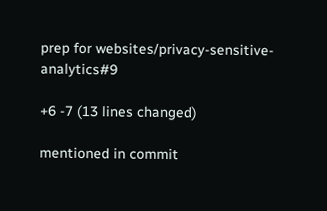prep for websites/privacy-sensitive-analytics#9

+6 -7 (13 lines changed)

mentioned in commit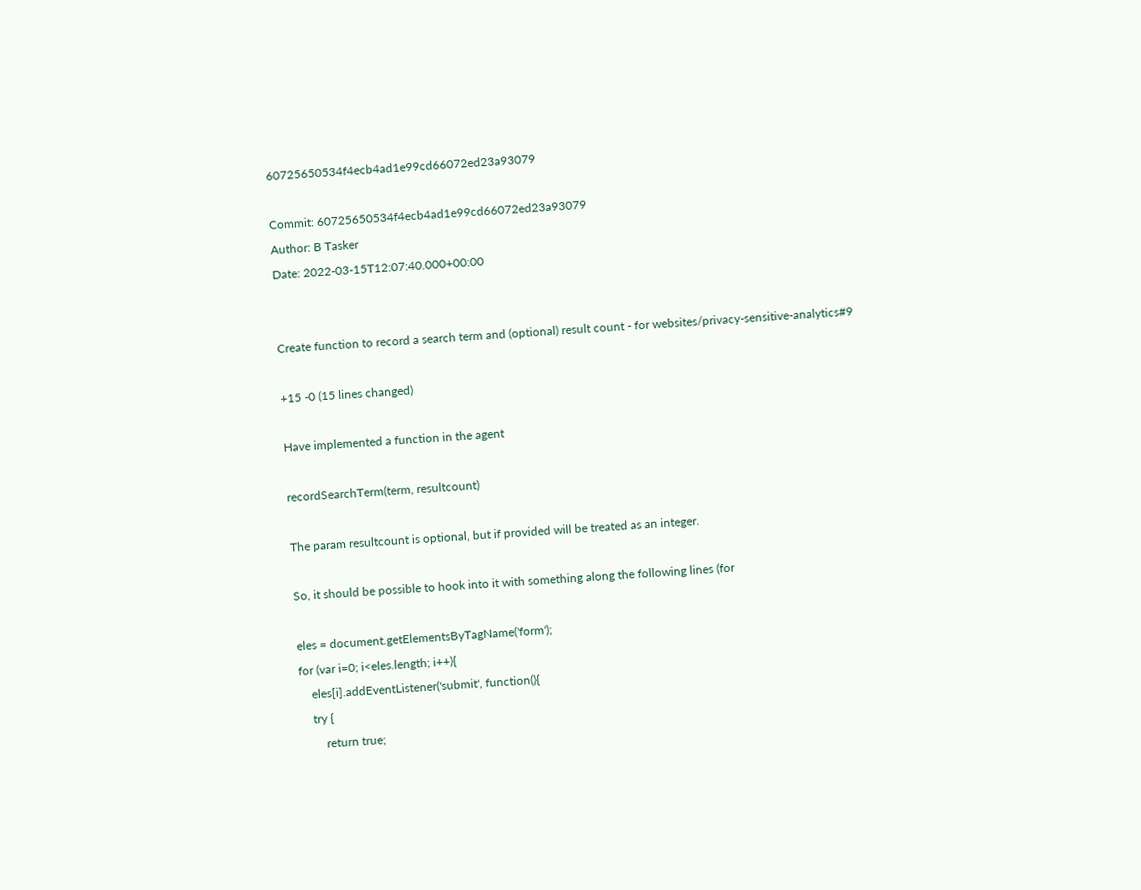60725650534f4ecb4ad1e99cd66072ed23a93079

Commit: 60725650534f4ecb4ad1e99cd66072ed23a93079
Author: B Tasker
Date: 2022-03-15T12:07:40.000+00:00


Create function to record a search term and (optional) result count - for websites/privacy-sensitive-analytics#9

+15 -0 (15 lines changed)

Have implemented a function in the agent

recordSearchTerm(term, resultcount)

The param resultcount is optional, but if provided will be treated as an integer.

So, it should be possible to hook into it with something along the following lines (for

eles = document.getElementsByTagName('form');
for (var i=0; i<eles.length; i++){
    eles[i].addEventListener('submit', function(){
    try {
        return true;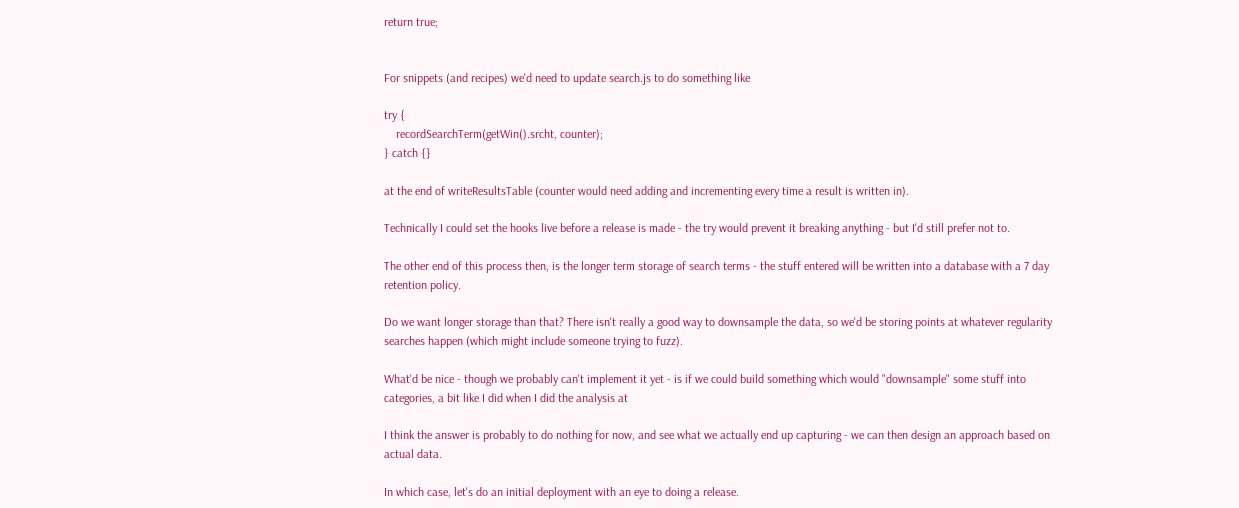return true;


For snippets (and recipes) we'd need to update search.js to do something like

try {
    recordSearchTerm(getWin().srcht, counter);
} catch {}

at the end of writeResultsTable (counter would need adding and incrementing every time a result is written in).

Technically I could set the hooks live before a release is made - the try would prevent it breaking anything - but I'd still prefer not to.

The other end of this process then, is the longer term storage of search terms - the stuff entered will be written into a database with a 7 day retention policy.

Do we want longer storage than that? There isn't really a good way to downsample the data, so we'd be storing points at whatever regularity searches happen (which might include someone trying to fuzz).

What'd be nice - though we probably can't implement it yet - is if we could build something which would "downsample" some stuff into categories, a bit like I did when I did the analysis at

I think the answer is probably to do nothing for now, and see what we actually end up capturing - we can then design an approach based on actual data.

In which case, let's do an initial deployment with an eye to doing a release.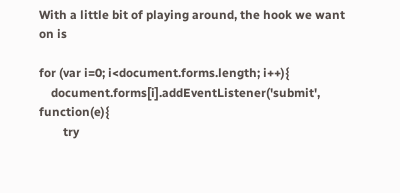With a little bit of playing around, the hook we want on is

for (var i=0; i<document.forms.length; i++){
    document.forms[i].addEventListener('submit', function(e){
        try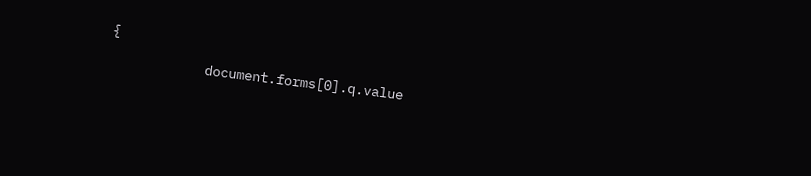{
            document.forms[0].q.value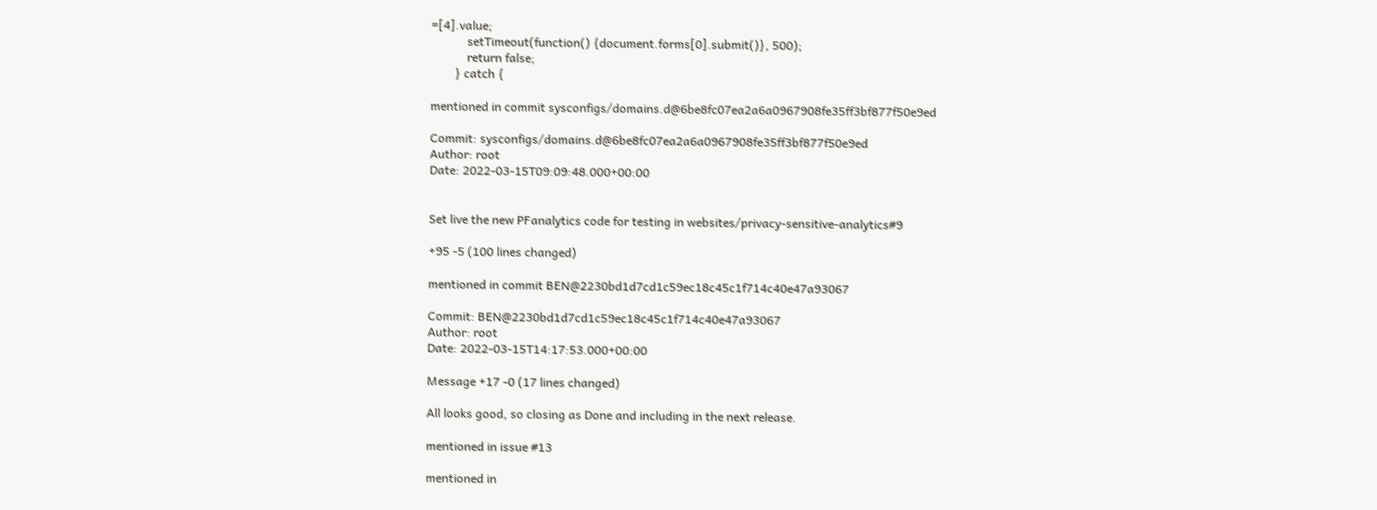=[4].value;
            setTimeout(function() {document.forms[0].submit()}, 500);
            return false;
        } catch {

mentioned in commit sysconfigs/domains.d@6be8fc07ea2a6a0967908fe35ff3bf877f50e9ed

Commit: sysconfigs/domains.d@6be8fc07ea2a6a0967908fe35ff3bf877f50e9ed
Author: root
Date: 2022-03-15T09:09:48.000+00:00


Set live the new PFanalytics code for testing in websites/privacy-sensitive-analytics#9

+95 -5 (100 lines changed)

mentioned in commit BEN@2230bd1d7cd1c59ec18c45c1f714c40e47a93067

Commit: BEN@2230bd1d7cd1c59ec18c45c1f714c40e47a93067
Author: root
Date: 2022-03-15T14:17:53.000+00:00

Message +17 -0 (17 lines changed)

All looks good, so closing as Done and including in the next release.

mentioned in issue #13

mentioned in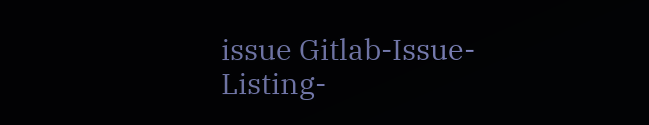issue Gitlab-Issue-Listing-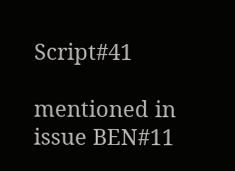Script#41

mentioned in issue BEN#11